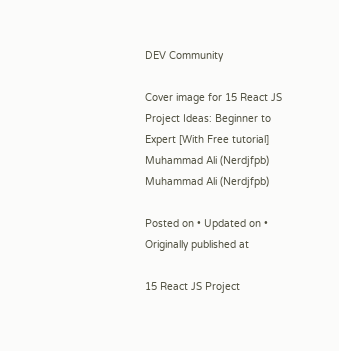DEV Community

Cover image for 15 React JS Project Ideas: Beginner to Expert [With Free tutorial]
Muhammad Ali (Nerdjfpb)
Muhammad Ali (Nerdjfpb)

Posted on • Updated on • Originally published at

15 React JS Project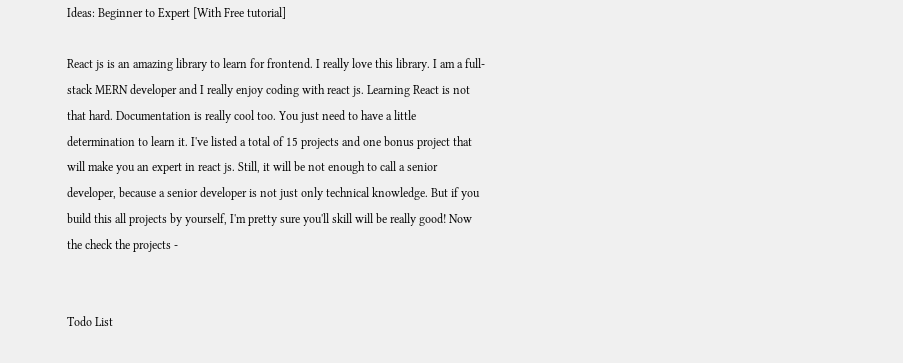Ideas: Beginner to Expert [With Free tutorial]

React js is an amazing library to learn for frontend. I really love this library. I am a full-stack MERN developer and I really enjoy coding with react js. Learning React is not that hard. Documentation is really cool too. You just need to have a little determination to learn it. I've listed a total of 15 projects and one bonus project that will make you an expert in react js. Still, it will be not enough to call a senior developer, because a senior developer is not just only technical knowledge. But if you build this all projects by yourself, I'm pretty sure you'll skill will be really good! Now the check the projects -


Todo List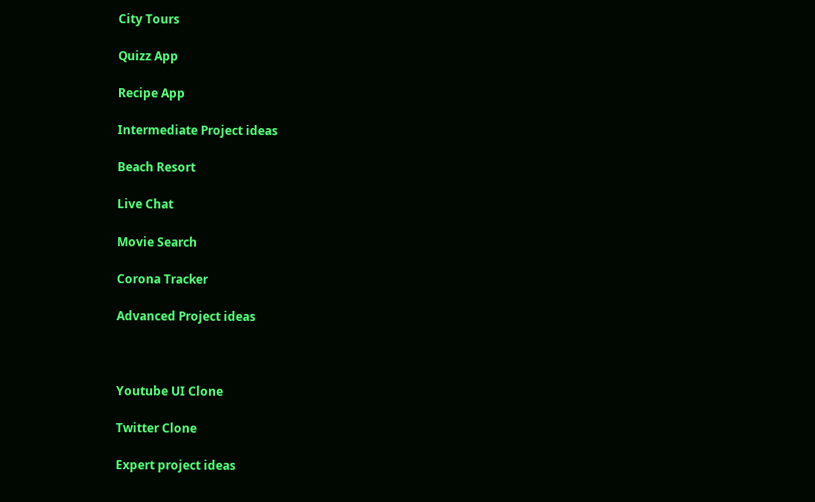City Tours

Quizz App

Recipe App

Intermediate Project ideas

Beach Resort

Live Chat

Movie Search

Corona Tracker

Advanced Project ideas



Youtube UI Clone

Twitter Clone

Expert project ideas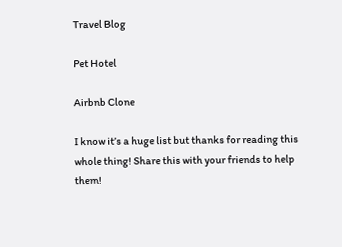Travel Blog

Pet Hotel

Airbnb Clone

I know it’s a huge list but thanks for reading this whole thing! Share this with your friends to help them!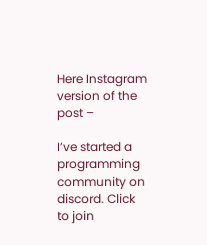Here Instagram version of the post –

I’ve started a programming community on discord. Click to join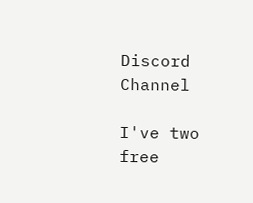Discord Channel

I've two free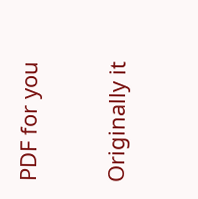PDF for you

Originally it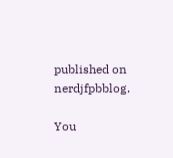published on nerdjfpbblog.

You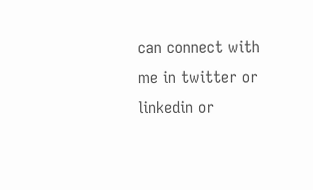can connect with me in twitter or linkedin or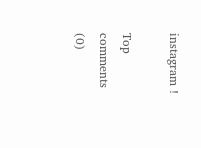instagram !

Top comments (0)